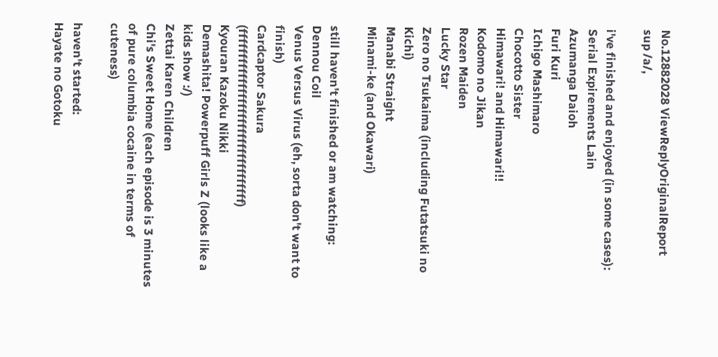No.12882028 ViewReplyOriginalReport
sup /a/,

i've finished and enjoyed (in some cases):
Serial Expirements Lain
Azumanga Daioh
Furi Kuri
Ichigo Mashimaro
Chocotto Sister
Himawari! and Himawari!!
Kodomo no Jikan
Rozen Maiden
Lucky Star
Zero no Tsukaima (including Futatsuki no Kichi)
Manabi Straight
Minami-ke (and Okawari)

still haven't finished or am watching:
Dennou Coil
Venus Versus Virus (eh, sorta don't want to finish)
Cardcaptor Sakura (fffffffffffffffffffffffffffffffffff)
Kyouran Kazoku Nikki
Demashita! Powerpuff Girls Z (looks like a kids show :/)
Zettai Karen Children
Chi's Sweet Home (each episode is 3 minutes of pure columbia cocaine in terms of cuteness)

haven't started:
Hayate no Gotoku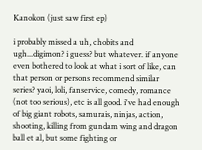Kanokon (just saw first ep)

i probably missed a uh, chobits and ugh...digimon? i guess? but whatever. if anyone even bothered to look at what i sort of like, can that person or persons recommend similar series? yaoi, loli, fanservice, comedy, romance (not too serious), etc is all good. i've had enough of big giant robots, samurais, ninjas, action, shooting, killing from gundam wing and dragon ball et al, but some fighting or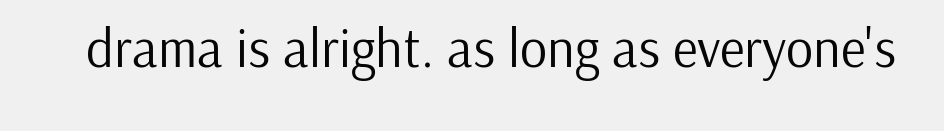drama is alright. as long as everyone's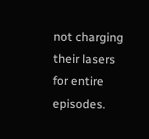not charging their lasers for entire episodes.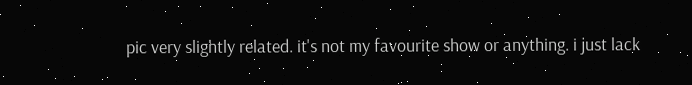pic very slightly related. it's not my favourite show or anything. i just lack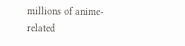millions of anime-related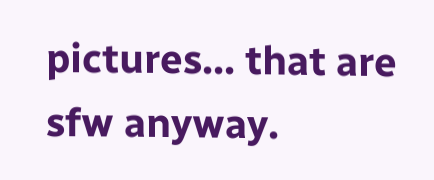pictures... that are sfw anyway.